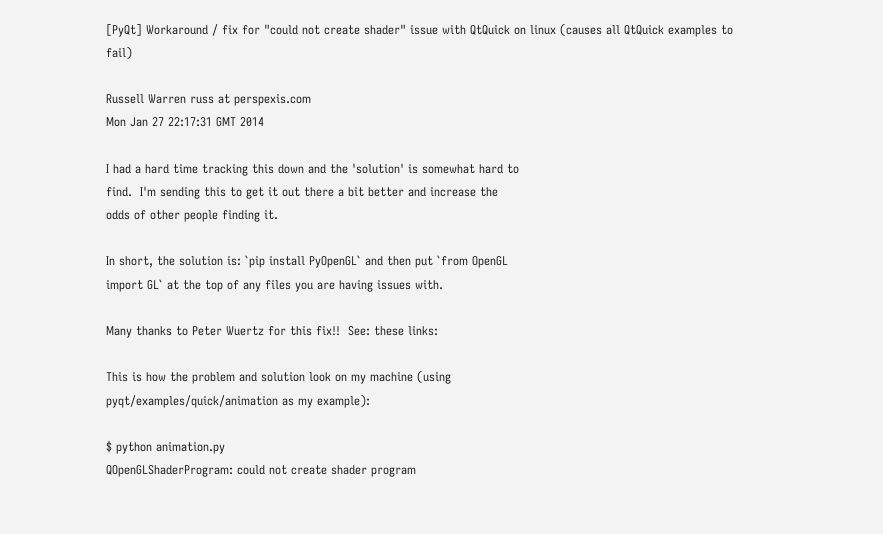[PyQt] Workaround / fix for "could not create shader" issue with QtQuick on linux (causes all QtQuick examples to fail)

Russell Warren russ at perspexis.com
Mon Jan 27 22:17:31 GMT 2014

I had a hard time tracking this down and the 'solution' is somewhat hard to
find.  I'm sending this to get it out there a bit better and increase the
odds of other people finding it.

In short, the solution is: `pip install PyOpenGL` and then put `from OpenGL
import GL` at the top of any files you are having issues with.

Many thanks to Peter Wuertz for this fix!!  See: these links:

This is how the problem and solution look on my machine (using
pyqt/examples/quick/animation as my example):

$ python animation.py
QOpenGLShaderProgram: could not create shader program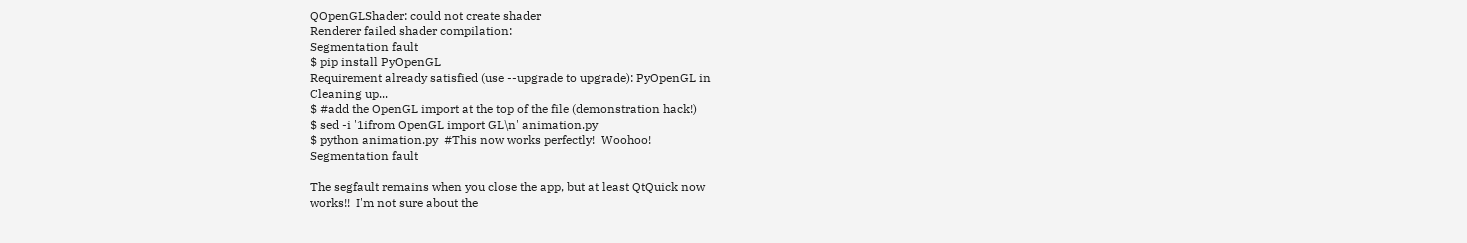QOpenGLShader: could not create shader
Renderer failed shader compilation:
Segmentation fault
$ pip install PyOpenGL
Requirement already satisfied (use --upgrade to upgrade): PyOpenGL in
Cleaning up...
$ #add the OpenGL import at the top of the file (demonstration hack!)
$ sed -i '1ifrom OpenGL import GL\n' animation.py
$ python animation.py  #This now works perfectly!  Woohoo!
Segmentation fault

The segfault remains when you close the app, but at least QtQuick now
works!!  I'm not sure about the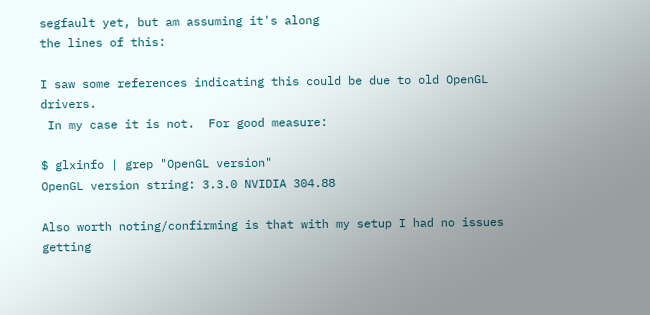segfault yet, but am assuming it's along
the lines of this:

I saw some references indicating this could be due to old OpenGL drivers.
 In my case it is not.  For good measure:

$ glxinfo | grep "OpenGL version"
OpenGL version string: 3.3.0 NVIDIA 304.88

Also worth noting/confirming is that with my setup I had no issues getting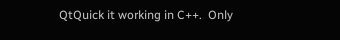QtQuick it working in C++.  Only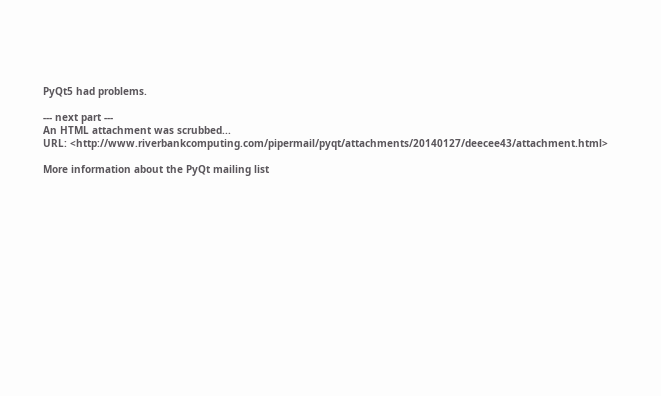PyQt5 had problems.

--- next part ---
An HTML attachment was scrubbed...
URL: <http://www.riverbankcomputing.com/pipermail/pyqt/attachments/20140127/deecee43/attachment.html>

More information about the PyQt mailing list